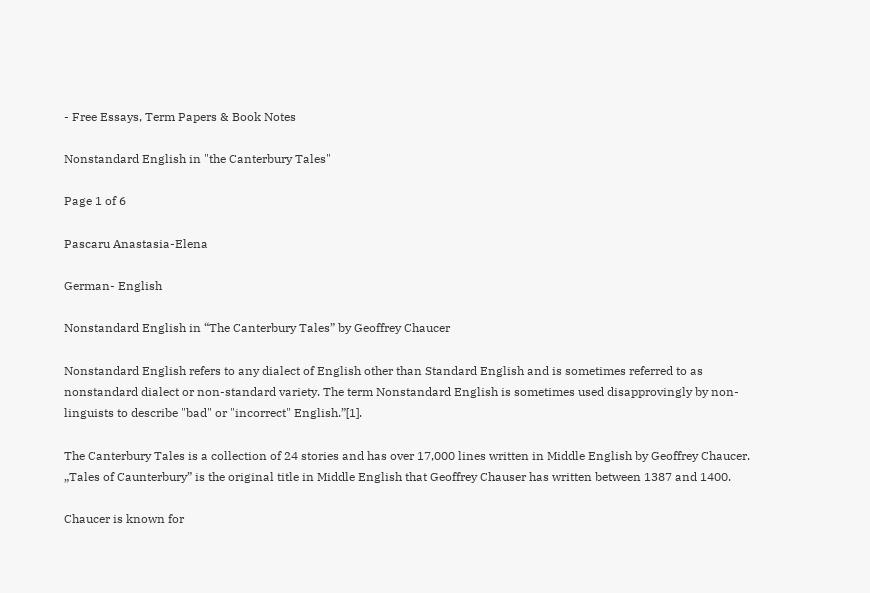- Free Essays, Term Papers & Book Notes

Nonstandard English in "the Canterbury Tales"

Page 1 of 6

Pascaru Anastasia-Elena

German- English

Nonstandard English in “The Canterbury Tales” by Geoffrey Chaucer

Nonstandard English refers to any dialect of English other than Standard English and is sometimes referred to as nonstandard dialect or non-standard variety. The term Nonstandard English is sometimes used disapprovingly by non-linguists to describe "bad" or "incorrect" English.”[1].

The Canterbury Tales is a collection of 24 stories and has over 17,000 lines written in Middle English by Geoffrey Chaucer. „Tales of Caunterbury” is the original title in Middle English that Geoffrey Chauser has written between 1387 and 1400.

Chaucer is known for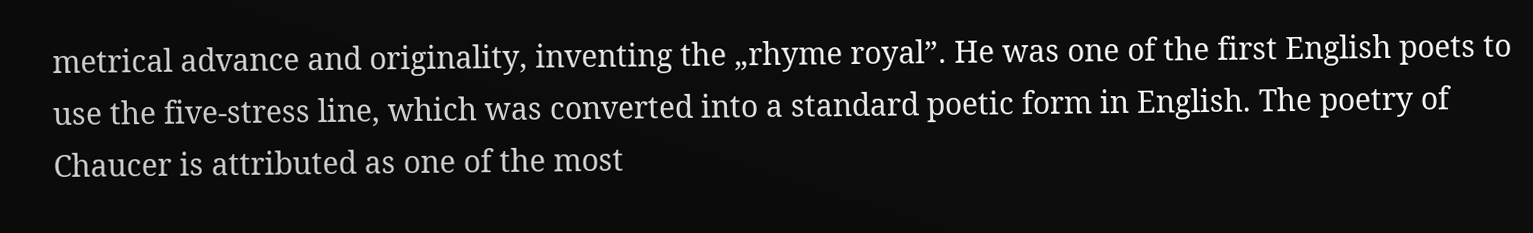metrical advance and originality, inventing the „rhyme royal”. He was one of the first English poets to use the five-stress line, which was converted into a standard poetic form in English. The poetry of Chaucer is attributed as one of the most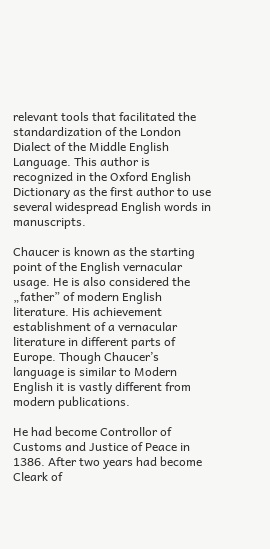relevant tools that facilitated the standardization of the London Dialect of the Middle English Language. This author is recognized in the Oxford English Dictionary as the first author to use several widespread English words in manuscripts.

Chaucer is known as the starting point of the English vernacular usage. He is also considered the „father” of modern English literature. His achievement establishment of a vernacular literature in different parts of Europe. Though Chaucer’s language is similar to Modern English it is vastly different from modern publications.

He had become Controllor of Customs and Justice of Peace in 1386. After two years had become Cleark of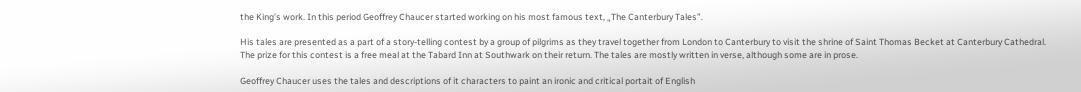the King’s work. In this period Geoffrey Chaucer started working on his most famous text, „The Canterbury Tales”.

His tales are presented as a part of a story-telling contest by a group of pilgrims as they travel together from London to Canterbury to visit the shrine of Saint Thomas Becket at Canterbury Cathedral. The prize for this contest is a free meal at the Tabard Inn at Southwark on their return. The tales are mostly written in verse, although some are in prose.

Geoffrey Chaucer uses the tales and descriptions of it characters to paint an ironic and critical portait of English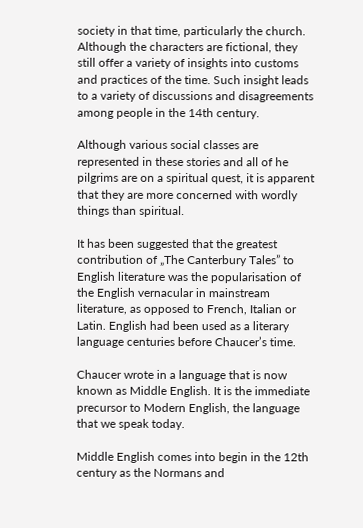society in that time, particularly the church. Although the characters are fictional, they still offer a variety of insights into customs and practices of the time. Such insight leads to a variety of discussions and disagreements among people in the 14th century.

Although various social classes are represented in these stories and all of he pilgrims are on a spiritual quest, it is apparent that they are more concerned with wordly things than spiritual.

It has been suggested that the greatest contribution of „The Canterbury Tales” to English literature was the popularisation of the English vernacular in mainstream literature, as opposed to French, Italian or Latin. English had been used as a literary language centuries before Chaucer’s time.

Chaucer wrote in a language that is now known as Middle English. It is the immediate precursor to Modern English, the language that we speak today.

Middle English comes into begin in the 12th century as the Normans and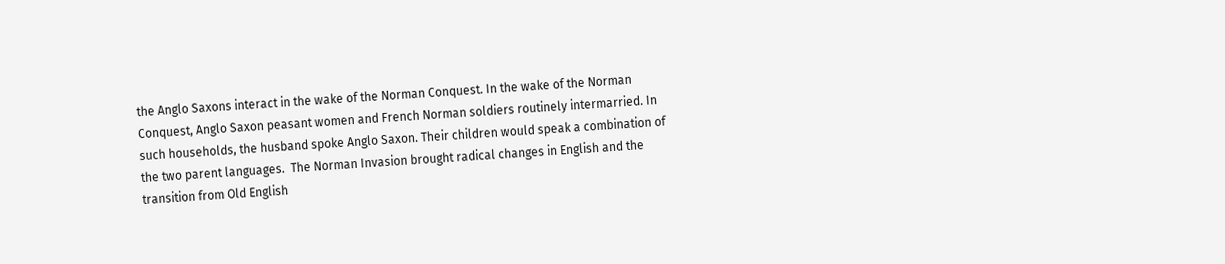the Anglo Saxons interact in the wake of the Norman Conquest. In the wake of the Norman Conquest, Anglo Saxon peasant women and French Norman soldiers routinely intermarried. In such households, the husband spoke Anglo Saxon. Their children would speak a combination of the two parent languages.  The Norman Invasion brought radical changes in English and the transition from Old English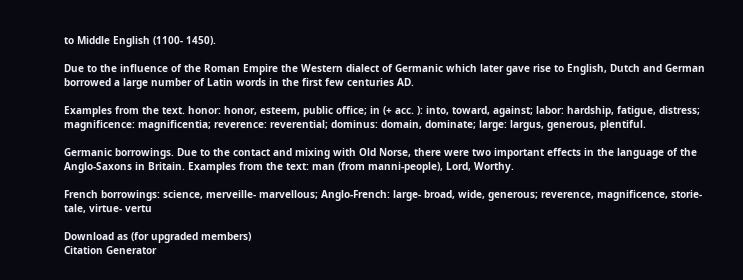to Middle English (1100- 1450).

Due to the influence of the Roman Empire the Western dialect of Germanic which later gave rise to English, Dutch and German borrowed a large number of Latin words in the first few centuries AD.

Examples from the text. honor: honor, esteem, public office; in (+ acc. ): into, toward, against; labor: hardship, fatigue, distress; magnificence: magnificentia; reverence: reverential; dominus: domain, dominate; large: largus, generous, plentiful.

Germanic borrowings. Due to the contact and mixing with Old Norse, there were two important effects in the language of the Anglo-Saxons in Britain. Examples from the text: man (from manni-people), Lord, Worthy.

French borrowings: science, merveille- marvellous; Anglo-French: large- broad, wide, generous; reverence, magnificence, storie- tale, virtue- vertu

Download as (for upgraded members)
Citation Generator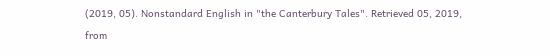(2019, 05). Nonstandard English in "the Canterbury Tales". Retrieved 05, 2019, from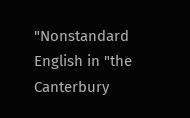"Nonstandard English in "the Canterbury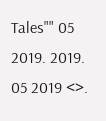Tales"" 05 2019. 2019. 05 2019 <>.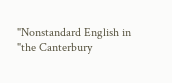"Nonstandard English in "the Canterbury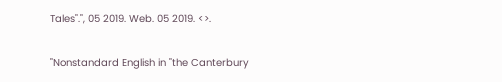Tales".", 05 2019. Web. 05 2019. <>.

"Nonstandard English in "the Canterbury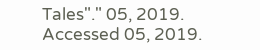Tales"." 05, 2019. Accessed 05, 2019.